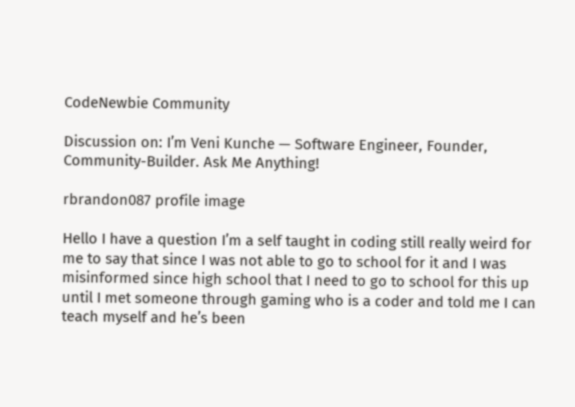CodeNewbie Community

Discussion on: I’m Veni Kunche — Software Engineer, Founder, Community-Builder. Ask Me Anything!

rbrandon087 profile image

Hello I have a question I’m a self taught in coding still really weird for me to say that since I was not able to go to school for it and I was misinformed since high school that I need to go to school for this up until I met someone through gaming who is a coder and told me I can teach myself and he’s been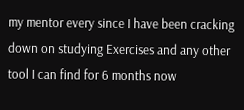my mentor every since I have been cracking down on studying Exercises and any other tool I can find for 6 months now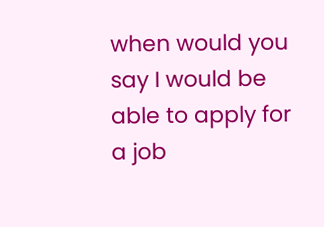when would you say I would be able to apply for a job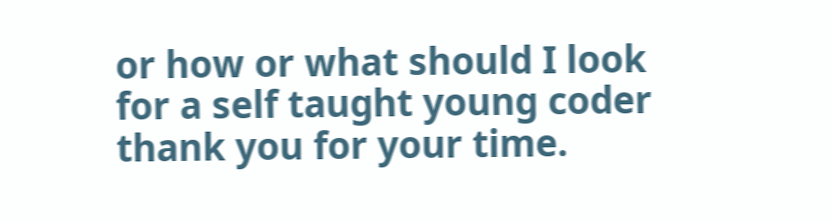or how or what should I look for a self taught young coder thank you for your time.